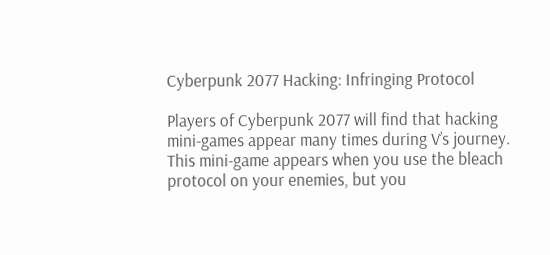Cyberpunk 2077 Hacking: Infringing Protocol

Players of Cyberpunk 2077 will find that hacking mini-games appear many times during V’s journey. This mini-game appears when you use the bleach protocol on your enemies, but you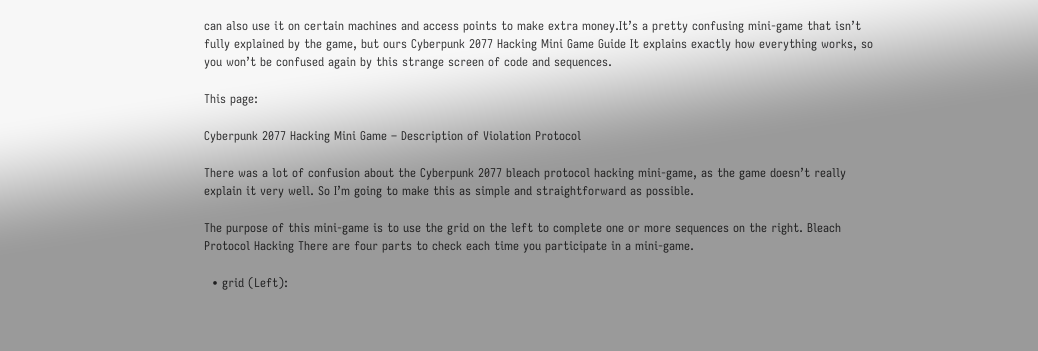can also use it on certain machines and access points to make extra money.It’s a pretty confusing mini-game that isn’t fully explained by the game, but ours Cyberpunk 2077 Hacking Mini Game Guide It explains exactly how everything works, so you won’t be confused again by this strange screen of code and sequences.

This page:

Cyberpunk 2077 Hacking Mini Game – Description of Violation Protocol

There was a lot of confusion about the Cyberpunk 2077 bleach protocol hacking mini-game, as the game doesn’t really explain it very well. So I’m going to make this as simple and straightforward as possible.

The purpose of this mini-game is to use the grid on the left to complete one or more sequences on the right. Bleach Protocol Hacking There are four parts to check each time you participate in a mini-game.

  • grid (Left):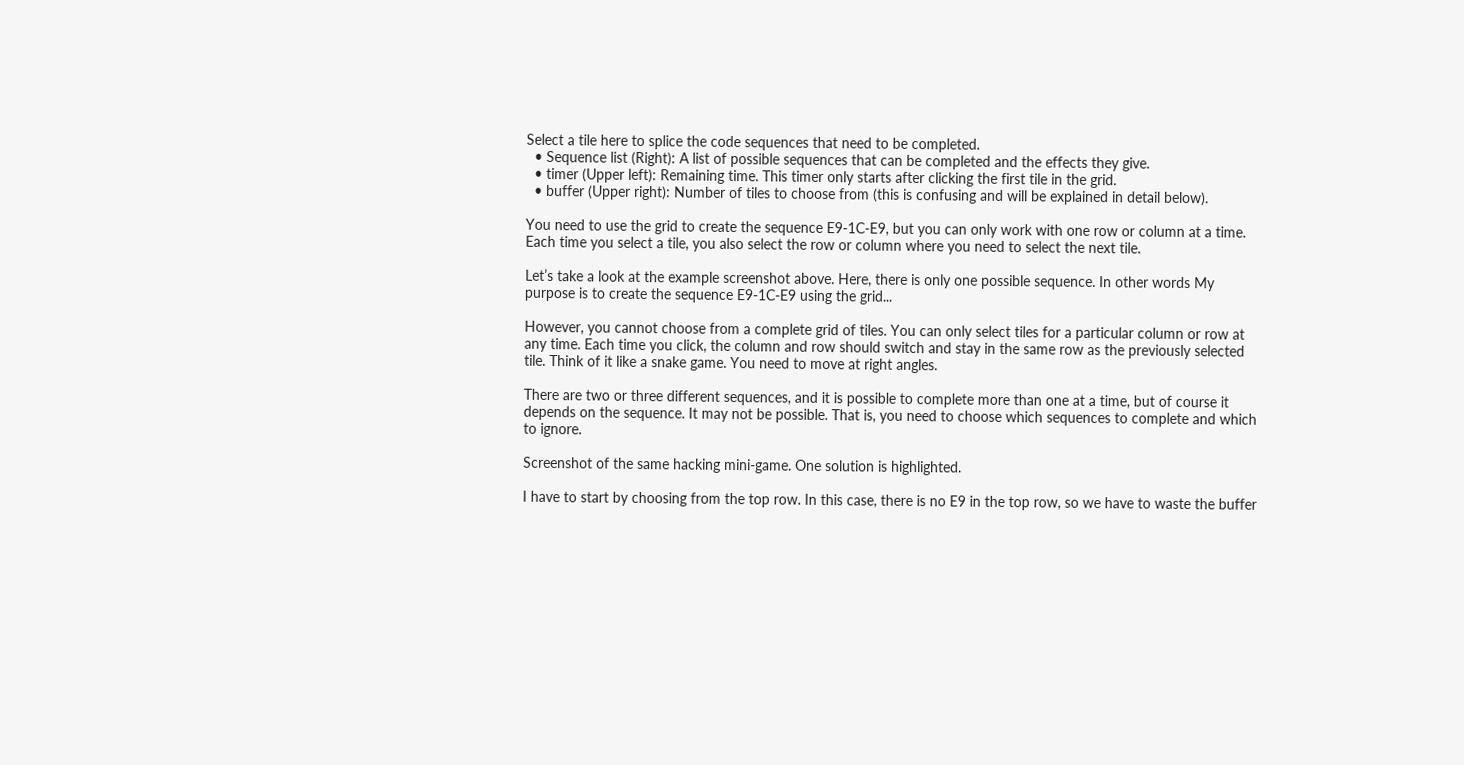Select a tile here to splice the code sequences that need to be completed.
  • Sequence list (Right): A list of possible sequences that can be completed and the effects they give.
  • timer (Upper left): Remaining time. This timer only starts after clicking the first tile in the grid.
  • buffer (Upper right): Number of tiles to choose from (this is confusing and will be explained in detail below).

You need to use the grid to create the sequence E9-1C-E9, but you can only work with one row or column at a time. Each time you select a tile, you also select the row or column where you need to select the next tile.

Let’s take a look at the example screenshot above. Here, there is only one possible sequence. In other words My purpose is to create the sequence E9-1C-E9 using the grid...

However, you cannot choose from a complete grid of tiles. You can only select tiles for a particular column or row at any time. Each time you click, the column and row should switch and stay in the same row as the previously selected tile. Think of it like a snake game. You need to move at right angles.

There are two or three different sequences, and it is possible to complete more than one at a time, but of course it depends on the sequence. It may not be possible. That is, you need to choose which sequences to complete and which to ignore.

Screenshot of the same hacking mini-game. One solution is highlighted.

I have to start by choosing from the top row. In this case, there is no E9 in the top row, so we have to waste the buffer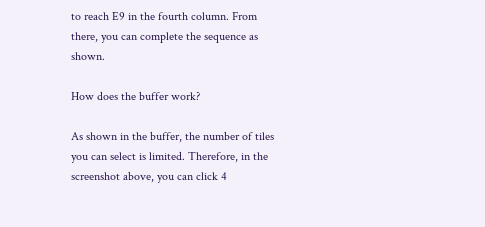to reach E9 in the fourth column. From there, you can complete the sequence as shown.

How does the buffer work?

As shown in the buffer, the number of tiles you can select is limited. Therefore, in the screenshot above, you can click 4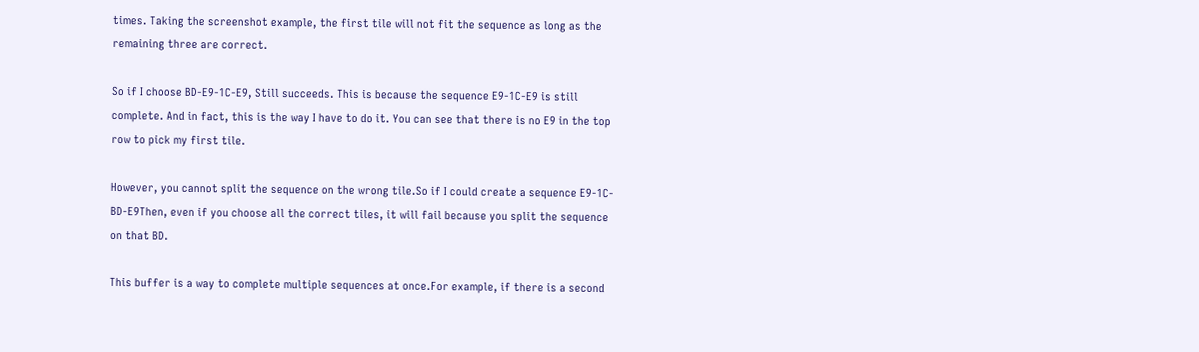times. Taking the screenshot example, the first tile will not fit the sequence as long as the remaining three are correct.

So if I choose BD-E9-1C-E9, Still succeeds. This is because the sequence E9-1C-E9 is still complete. And in fact, this is the way I have to do it. You can see that there is no E9 in the top row to pick my first tile.

However, you cannot split the sequence on the wrong tile.So if I could create a sequence E9-1C-BD-E9Then, even if you choose all the correct tiles, it will fail because you split the sequence on that BD.

This buffer is a way to complete multiple sequences at once.For example, if there is a second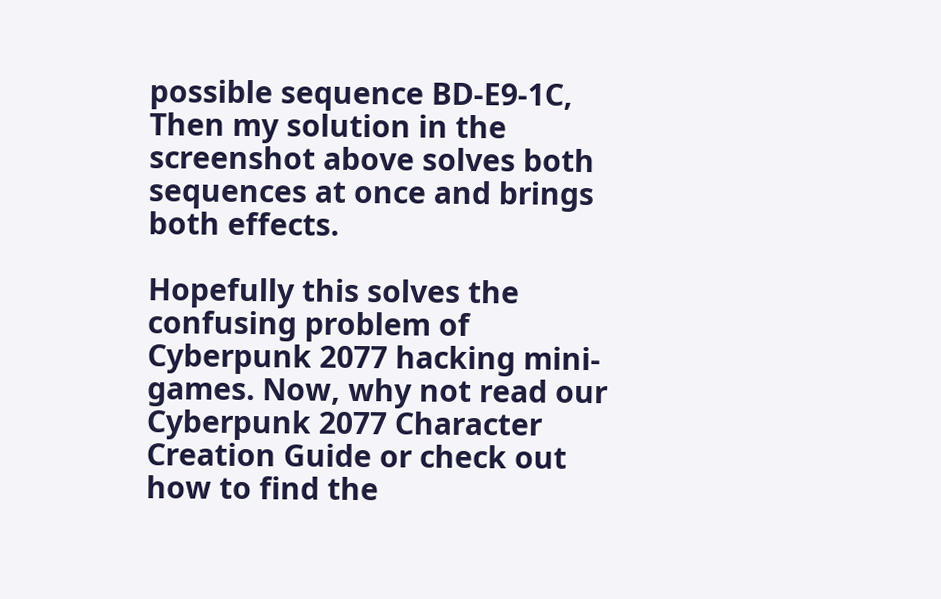possible sequence BD-E9-1C, Then my solution in the screenshot above solves both sequences at once and brings both effects.

Hopefully this solves the confusing problem of Cyberpunk 2077 hacking mini-games. Now, why not read our Cyberpunk 2077 Character Creation Guide or check out how to find the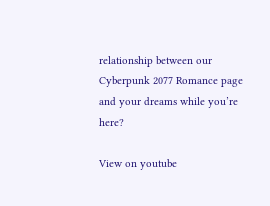relationship between our Cyberpunk 2077 Romance page and your dreams while you’re here?

View on youtube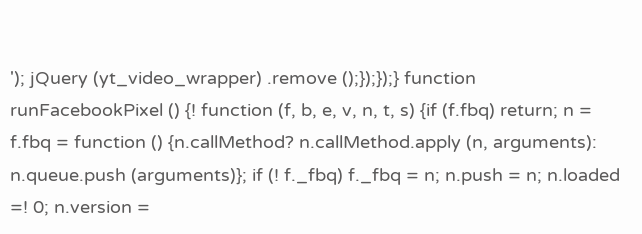'); jQuery (yt_video_wrapper) .remove ();});});} function runFacebookPixel () {! function (f, b, e, v, n, t, s) {if (f.fbq) return; n = f.fbq = function () {n.callMethod? n.callMethod.apply (n, arguments): n.queue.push (arguments)}; if (! f._fbq) f._fbq = n; n.push = n; n.loaded =! 0; n.version =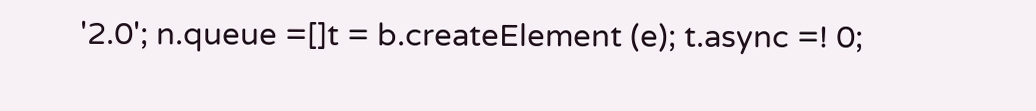'2.0'; n.queue =[]t = b.createElement (e); t.async =! 0;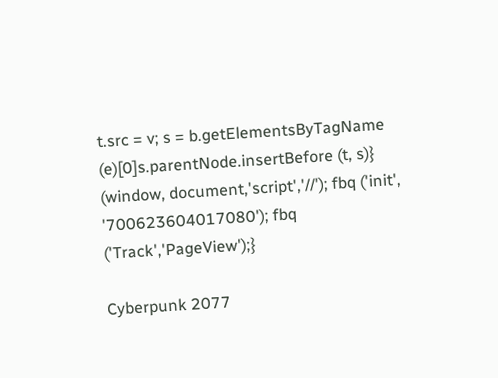t.src = v; s = b.getElementsByTagName (e)[0]s.parentNode.insertBefore (t, s)} (window, document,'script','//'); fbq ('init', '700623604017080'); fbq ('Track','PageView');}

Cyberpunk 2077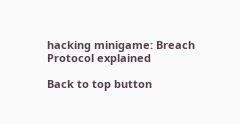hacking minigame: Breach Protocol explained

Back to top button